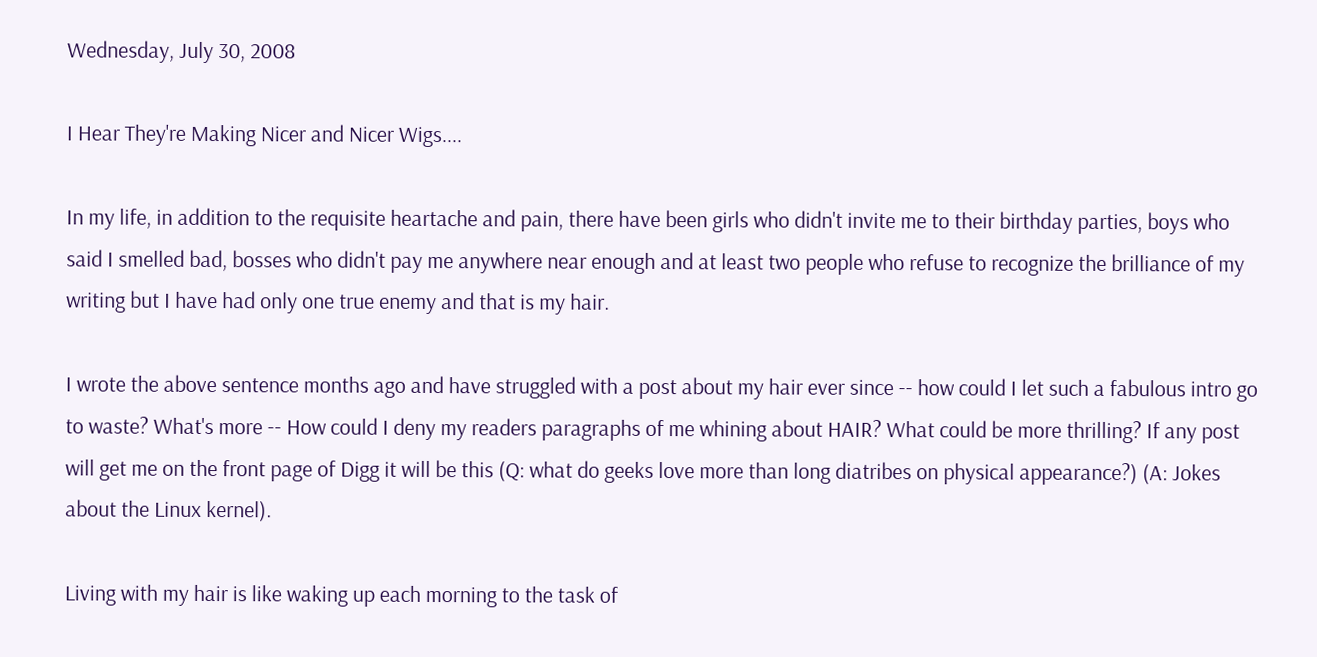Wednesday, July 30, 2008

I Hear They're Making Nicer and Nicer Wigs....

In my life, in addition to the requisite heartache and pain, there have been girls who didn't invite me to their birthday parties, boys who said I smelled bad, bosses who didn't pay me anywhere near enough and at least two people who refuse to recognize the brilliance of my writing but I have had only one true enemy and that is my hair.

I wrote the above sentence months ago and have struggled with a post about my hair ever since -- how could I let such a fabulous intro go to waste? What's more -- How could I deny my readers paragraphs of me whining about HAIR? What could be more thrilling? If any post will get me on the front page of Digg it will be this (Q: what do geeks love more than long diatribes on physical appearance?) (A: Jokes about the Linux kernel).

Living with my hair is like waking up each morning to the task of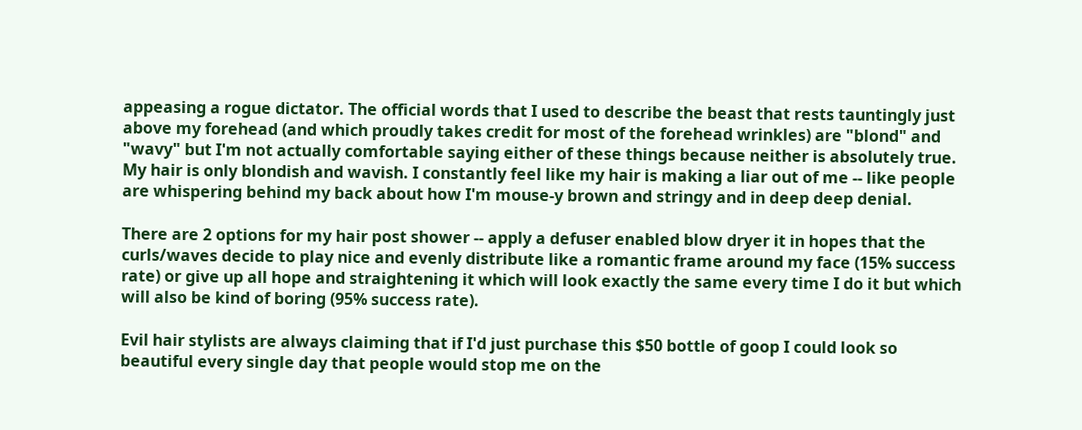appeasing a rogue dictator. The official words that I used to describe the beast that rests tauntingly just above my forehead (and which proudly takes credit for most of the forehead wrinkles) are "blond" and "wavy" but I'm not actually comfortable saying either of these things because neither is absolutely true. My hair is only blondish and wavish. I constantly feel like my hair is making a liar out of me -- like people are whispering behind my back about how I'm mouse-y brown and stringy and in deep deep denial.

There are 2 options for my hair post shower -- apply a defuser enabled blow dryer it in hopes that the curls/waves decide to play nice and evenly distribute like a romantic frame around my face (15% success rate) or give up all hope and straightening it which will look exactly the same every time I do it but which will also be kind of boring (95% success rate).

Evil hair stylists are always claiming that if I'd just purchase this $50 bottle of goop I could look so beautiful every single day that people would stop me on the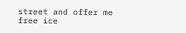street and offer me free ice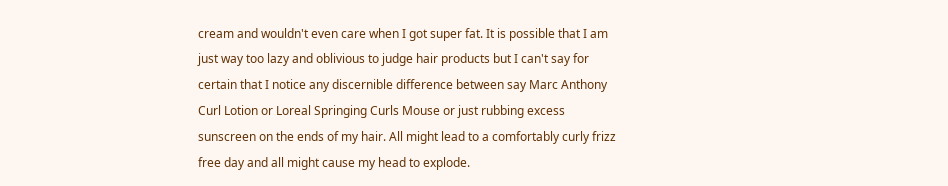cream and wouldn't even care when I got super fat. It is possible that I am just way too lazy and oblivious to judge hair products but I can't say for certain that I notice any discernible difference between say Marc Anthony Curl Lotion or Loreal Springing Curls Mouse or just rubbing excess sunscreen on the ends of my hair. All might lead to a comfortably curly frizz free day and all might cause my head to explode.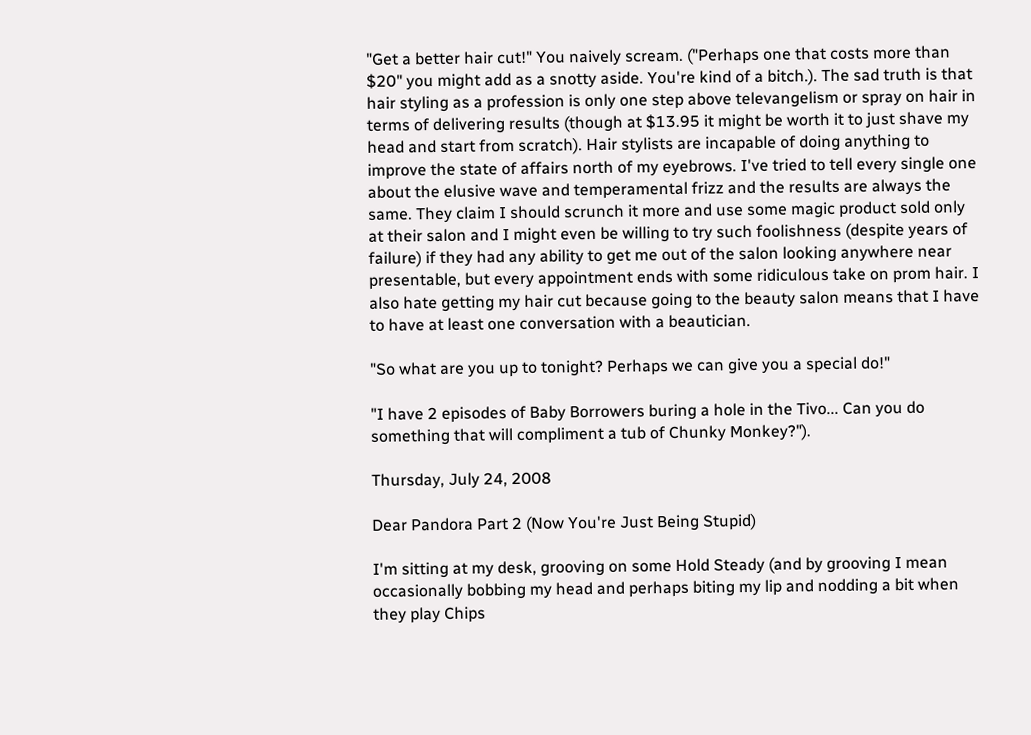"Get a better hair cut!" You naively scream. ("Perhaps one that costs more than $20" you might add as a snotty aside. You're kind of a bitch.). The sad truth is that hair styling as a profession is only one step above televangelism or spray on hair in terms of delivering results (though at $13.95 it might be worth it to just shave my head and start from scratch). Hair stylists are incapable of doing anything to improve the state of affairs north of my eyebrows. I've tried to tell every single one about the elusive wave and temperamental frizz and the results are always the same. They claim I should scrunch it more and use some magic product sold only at their salon and I might even be willing to try such foolishness (despite years of failure) if they had any ability to get me out of the salon looking anywhere near presentable, but every appointment ends with some ridiculous take on prom hair. I also hate getting my hair cut because going to the beauty salon means that I have to have at least one conversation with a beautician.

"So what are you up to tonight? Perhaps we can give you a special do!"

"I have 2 episodes of Baby Borrowers buring a hole in the Tivo... Can you do something that will compliment a tub of Chunky Monkey?").

Thursday, July 24, 2008

Dear Pandora Part 2 (Now You're Just Being Stupid)

I'm sitting at my desk, grooving on some Hold Steady (and by grooving I mean occasionally bobbing my head and perhaps biting my lip and nodding a bit when they play Chips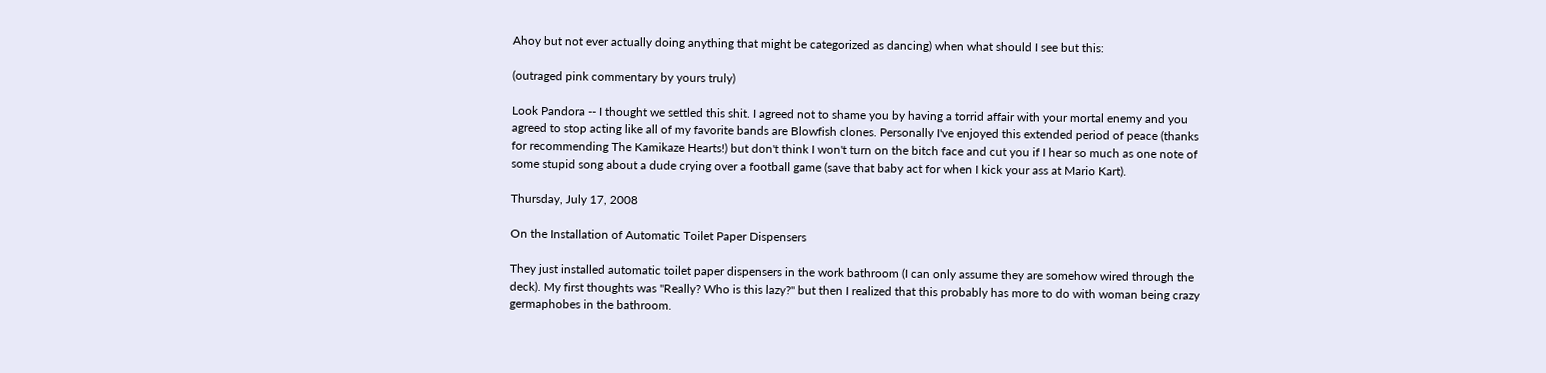Ahoy but not ever actually doing anything that might be categorized as dancing) when what should I see but this:

(outraged pink commentary by yours truly)

Look Pandora -- I thought we settled this shit. I agreed not to shame you by having a torrid affair with your mortal enemy and you agreed to stop acting like all of my favorite bands are Blowfish clones. Personally I've enjoyed this extended period of peace (thanks for recommending The Kamikaze Hearts!) but don't think I won't turn on the bitch face and cut you if I hear so much as one note of some stupid song about a dude crying over a football game (save that baby act for when I kick your ass at Mario Kart).

Thursday, July 17, 2008

On the Installation of Automatic Toilet Paper Dispensers

They just installed automatic toilet paper dispensers in the work bathroom (I can only assume they are somehow wired through the deck). My first thoughts was "Really? Who is this lazy?" but then I realized that this probably has more to do with woman being crazy germaphobes in the bathroom.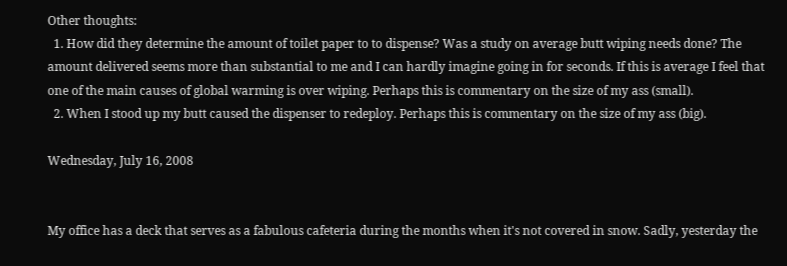Other thoughts:
  1. How did they determine the amount of toilet paper to to dispense? Was a study on average butt wiping needs done? The amount delivered seems more than substantial to me and I can hardly imagine going in for seconds. If this is average I feel that one of the main causes of global warming is over wiping. Perhaps this is commentary on the size of my ass (small).
  2. When I stood up my butt caused the dispenser to redeploy. Perhaps this is commentary on the size of my ass (big).

Wednesday, July 16, 2008


My office has a deck that serves as a fabulous cafeteria during the months when it's not covered in snow. Sadly, yesterday the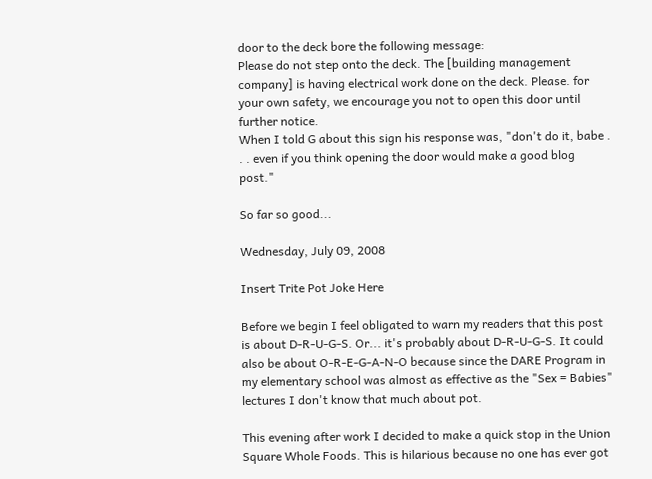door to the deck bore the following message:
Please do not step onto the deck. The [building management company] is having electrical work done on the deck. Please. for your own safety, we encourage you not to open this door until further notice.
When I told G about this sign his response was, "don't do it, babe . . . even if you think opening the door would make a good blog post."

So far so good...

Wednesday, July 09, 2008

Insert Trite Pot Joke Here

Before we begin I feel obligated to warn my readers that this post is about D-R-U-G-S. Or... it's probably about D-R-U-G-S. It could also be about O-R-E-G-A-N-O because since the DARE Program in my elementary school was almost as effective as the "Sex = Babies" lectures I don't know that much about pot.

This evening after work I decided to make a quick stop in the Union Square Whole Foods. This is hilarious because no one has ever got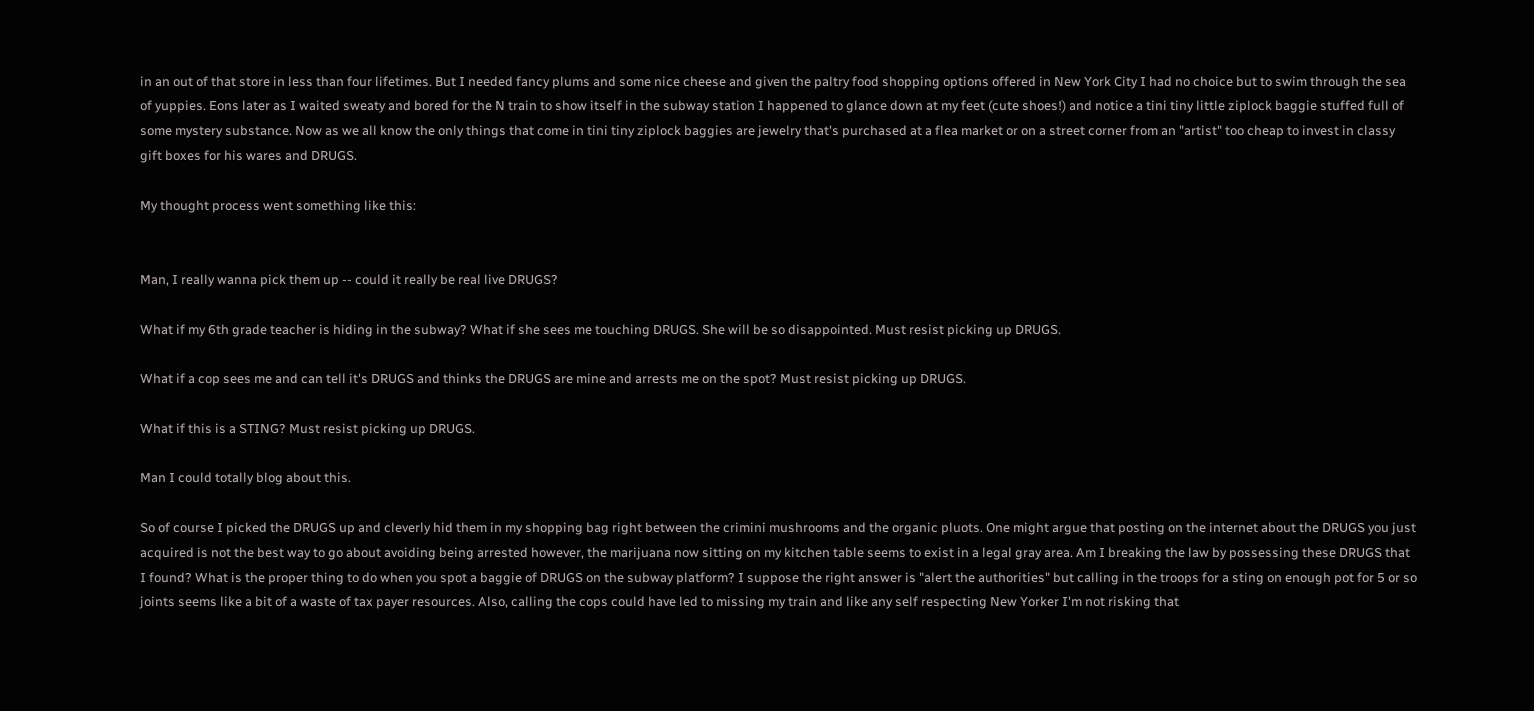in an out of that store in less than four lifetimes. But I needed fancy plums and some nice cheese and given the paltry food shopping options offered in New York City I had no choice but to swim through the sea of yuppies. Eons later as I waited sweaty and bored for the N train to show itself in the subway station I happened to glance down at my feet (cute shoes!) and notice a tini tiny little ziplock baggie stuffed full of some mystery substance. Now as we all know the only things that come in tini tiny ziplock baggies are jewelry that's purchased at a flea market or on a street corner from an "artist" too cheap to invest in classy gift boxes for his wares and DRUGS.

My thought process went something like this:


Man, I really wanna pick them up -- could it really be real live DRUGS?

What if my 6th grade teacher is hiding in the subway? What if she sees me touching DRUGS. She will be so disappointed. Must resist picking up DRUGS.

What if a cop sees me and can tell it's DRUGS and thinks the DRUGS are mine and arrests me on the spot? Must resist picking up DRUGS.

What if this is a STING? Must resist picking up DRUGS.

Man I could totally blog about this.

So of course I picked the DRUGS up and cleverly hid them in my shopping bag right between the crimini mushrooms and the organic pluots. One might argue that posting on the internet about the DRUGS you just acquired is not the best way to go about avoiding being arrested however, the marijuana now sitting on my kitchen table seems to exist in a legal gray area. Am I breaking the law by possessing these DRUGS that I found? What is the proper thing to do when you spot a baggie of DRUGS on the subway platform? I suppose the right answer is "alert the authorities" but calling in the troops for a sting on enough pot for 5 or so joints seems like a bit of a waste of tax payer resources. Also, calling the cops could have led to missing my train and like any self respecting New Yorker I'm not risking that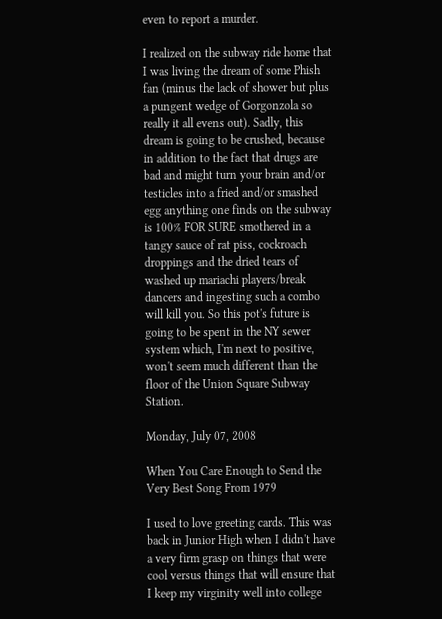even to report a murder.

I realized on the subway ride home that I was living the dream of some Phish fan (minus the lack of shower but plus a pungent wedge of Gorgonzola so really it all evens out). Sadly, this dream is going to be crushed, because in addition to the fact that drugs are bad and might turn your brain and/or testicles into a fried and/or smashed egg anything one finds on the subway is 100% FOR SURE smothered in a tangy sauce of rat piss, cockroach droppings and the dried tears of washed up mariachi players/break dancers and ingesting such a combo will kill you. So this pot's future is going to be spent in the NY sewer system which, I'm next to positive, won't seem much different than the floor of the Union Square Subway Station.

Monday, July 07, 2008

When You Care Enough to Send the Very Best Song From 1979

I used to love greeting cards. This was back in Junior High when I didn't have a very firm grasp on things that were cool versus things that will ensure that I keep my virginity well into college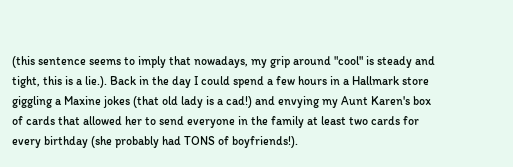(this sentence seems to imply that nowadays, my grip around "cool" is steady and tight, this is a lie.). Back in the day I could spend a few hours in a Hallmark store giggling a Maxine jokes (that old lady is a cad!) and envying my Aunt Karen's box of cards that allowed her to send everyone in the family at least two cards for every birthday (she probably had TONS of boyfriends!).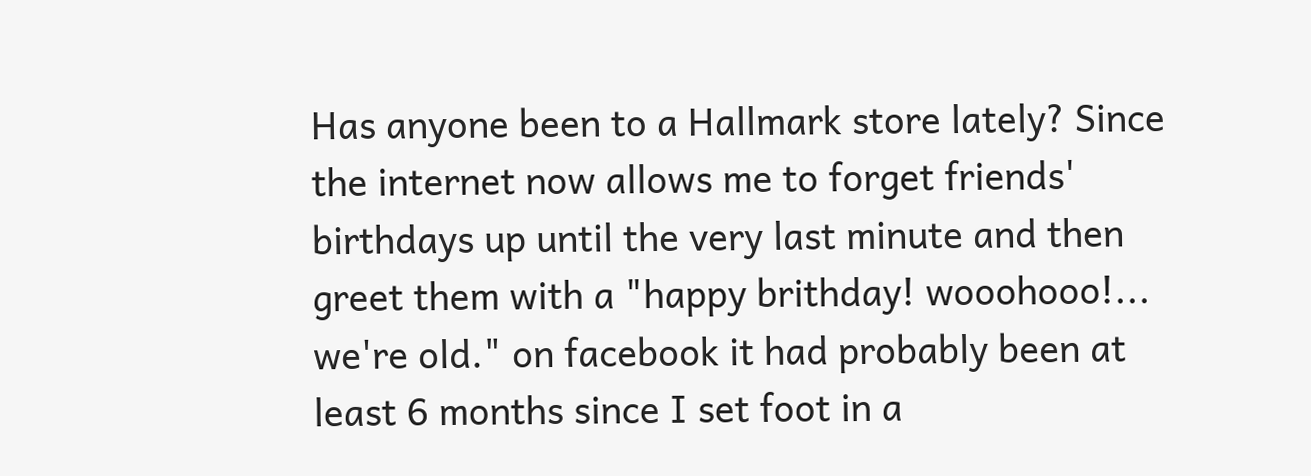Has anyone been to a Hallmark store lately? Since the internet now allows me to forget friends' birthdays up until the very last minute and then greet them with a "happy brithday! wooohooo!... we're old." on facebook it had probably been at least 6 months since I set foot in a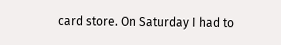card store. On Saturday I had to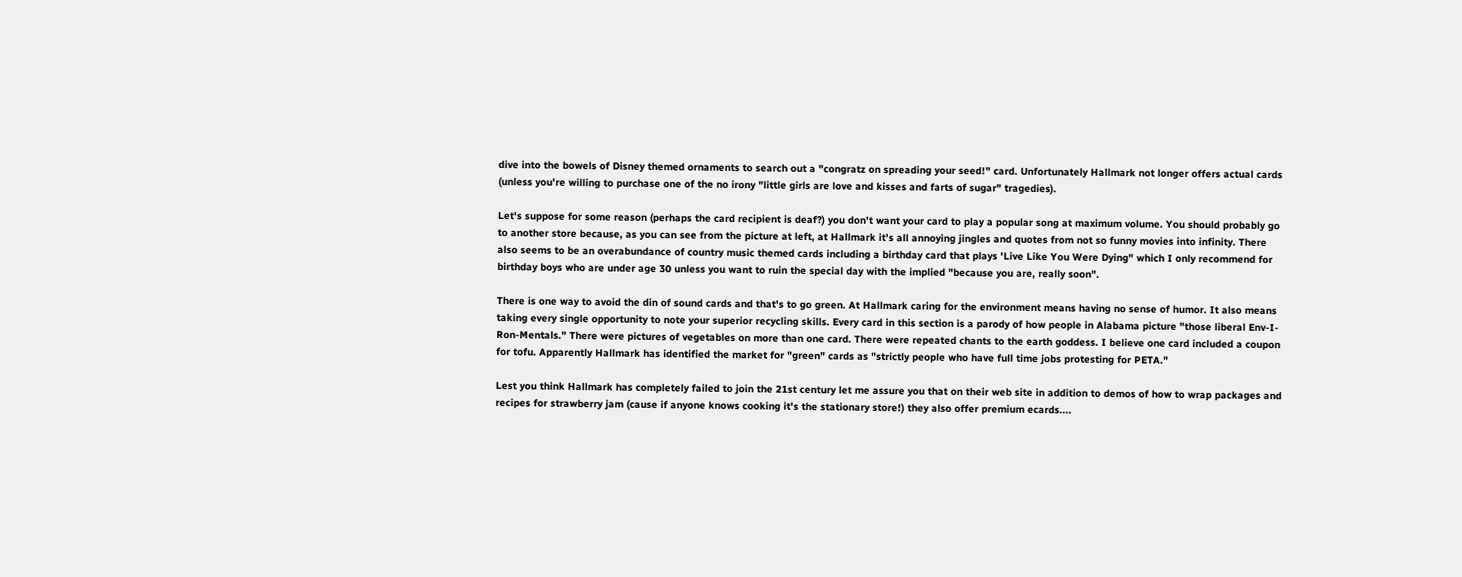dive into the bowels of Disney themed ornaments to search out a "congratz on spreading your seed!" card. Unfortunately Hallmark not longer offers actual cards (unless you're willing to purchase one of the no irony "little girls are love and kisses and farts of sugar" tragedies).

Let's suppose for some reason (perhaps the card recipient is deaf?) you don't want your card to play a popular song at maximum volume. You should probably go to another store because, as you can see from the picture at left, at Hallmark it's all annoying jingles and quotes from not so funny movies into infinity. There also seems to be an overabundance of country music themed cards including a birthday card that plays 'Live Like You Were Dying" which I only recommend for birthday boys who are under age 30 unless you want to ruin the special day with the implied "because you are, really soon".

There is one way to avoid the din of sound cards and that's to go green. At Hallmark caring for the environment means having no sense of humor. It also means taking every single opportunity to note your superior recycling skills. Every card in this section is a parody of how people in Alabama picture "those liberal Env-I-Ron-Mentals." There were pictures of vegetables on more than one card. There were repeated chants to the earth goddess. I believe one card included a coupon for tofu. Apparently Hallmark has identified the market for "green" cards as "strictly people who have full time jobs protesting for PETA."

Lest you think Hallmark has completely failed to join the 21st century let me assure you that on their web site in addition to demos of how to wrap packages and recipes for strawberry jam (cause if anyone knows cooking it's the stationary store!) they also offer premium ecards....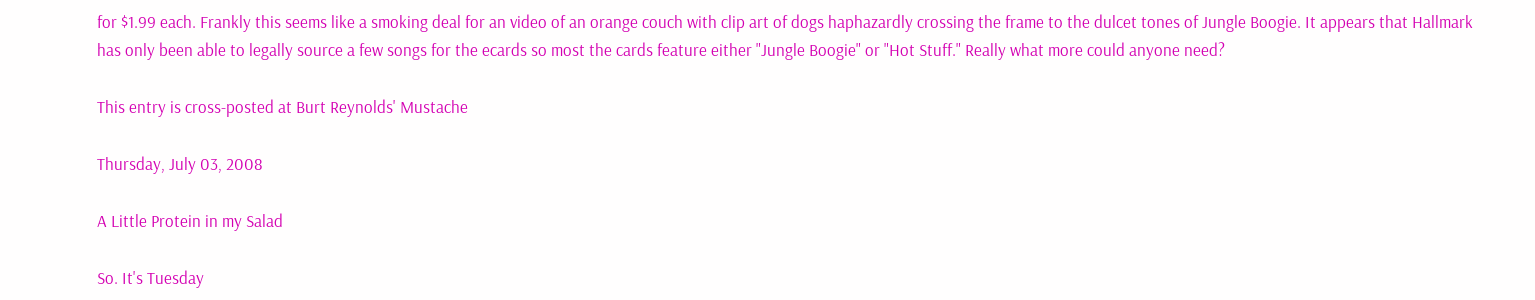for $1.99 each. Frankly this seems like a smoking deal for an video of an orange couch with clip art of dogs haphazardly crossing the frame to the dulcet tones of Jungle Boogie. It appears that Hallmark has only been able to legally source a few songs for the ecards so most the cards feature either "Jungle Boogie" or "Hot Stuff." Really what more could anyone need?

This entry is cross-posted at Burt Reynolds' Mustache

Thursday, July 03, 2008

A Little Protein in my Salad

So. It's Tuesday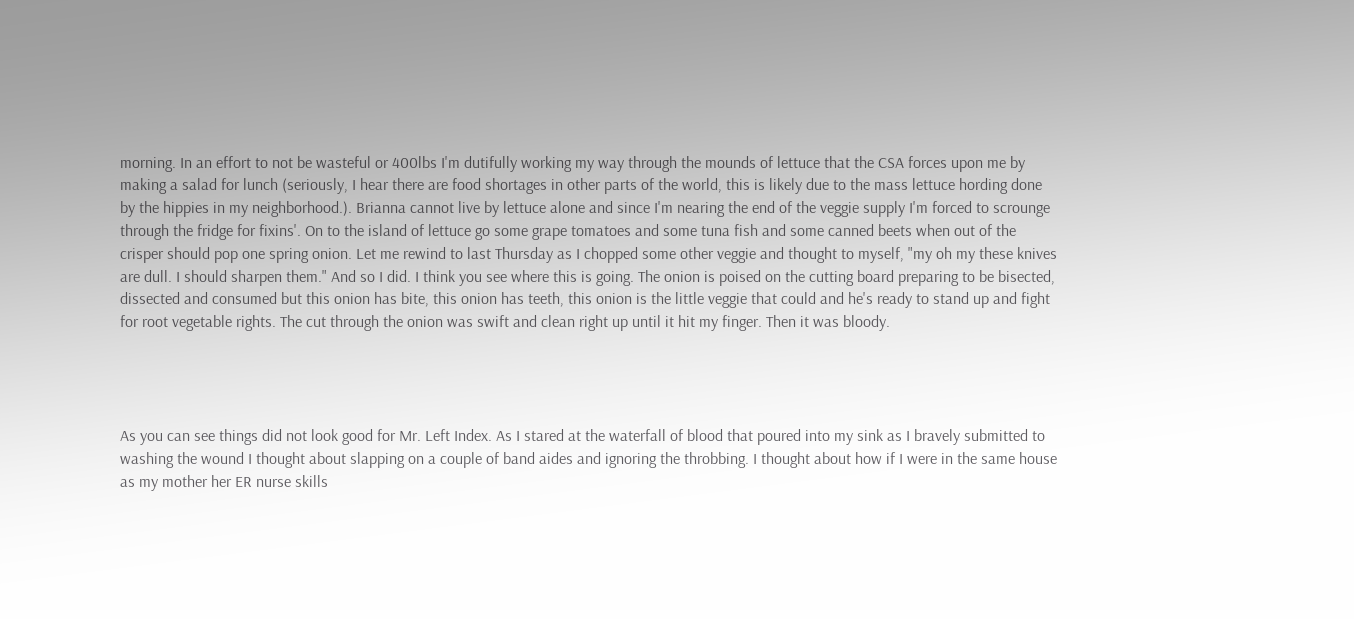morning. In an effort to not be wasteful or 400lbs I'm dutifully working my way through the mounds of lettuce that the CSA forces upon me by making a salad for lunch (seriously, I hear there are food shortages in other parts of the world, this is likely due to the mass lettuce hording done by the hippies in my neighborhood.). Brianna cannot live by lettuce alone and since I'm nearing the end of the veggie supply I'm forced to scrounge through the fridge for fixins'. On to the island of lettuce go some grape tomatoes and some tuna fish and some canned beets when out of the crisper should pop one spring onion. Let me rewind to last Thursday as I chopped some other veggie and thought to myself, "my oh my these knives are dull. I should sharpen them." And so I did. I think you see where this is going. The onion is poised on the cutting board preparing to be bisected, dissected and consumed but this onion has bite, this onion has teeth, this onion is the little veggie that could and he's ready to stand up and fight for root vegetable rights. The cut through the onion was swift and clean right up until it hit my finger. Then it was bloody.




As you can see things did not look good for Mr. Left Index. As I stared at the waterfall of blood that poured into my sink as I bravely submitted to washing the wound I thought about slapping on a couple of band aides and ignoring the throbbing. I thought about how if I were in the same house as my mother her ER nurse skills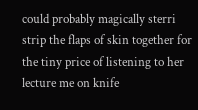could probably magically sterri strip the flaps of skin together for the tiny price of listening to her lecture me on knife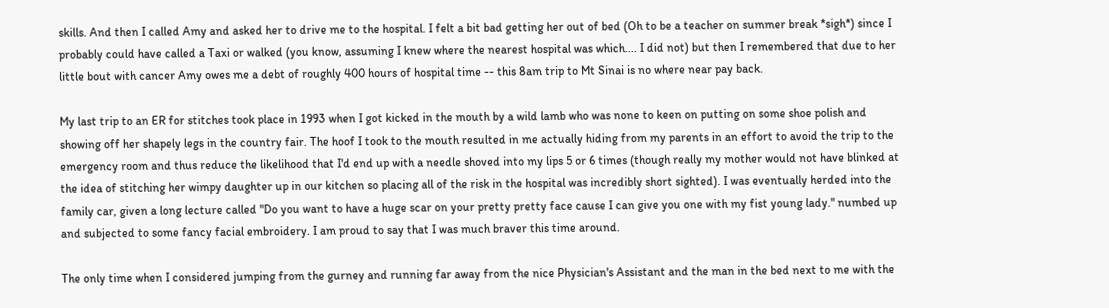skills. And then I called Amy and asked her to drive me to the hospital. I felt a bit bad getting her out of bed (Oh to be a teacher on summer break *sigh*) since I probably could have called a Taxi or walked (you know, assuming I knew where the nearest hospital was which.... I did not) but then I remembered that due to her little bout with cancer Amy owes me a debt of roughly 400 hours of hospital time -- this 8am trip to Mt Sinai is no where near pay back.

My last trip to an ER for stitches took place in 1993 when I got kicked in the mouth by a wild lamb who was none to keen on putting on some shoe polish and showing off her shapely legs in the country fair. The hoof I took to the mouth resulted in me actually hiding from my parents in an effort to avoid the trip to the emergency room and thus reduce the likelihood that I'd end up with a needle shoved into my lips 5 or 6 times (though really my mother would not have blinked at the idea of stitching her wimpy daughter up in our kitchen so placing all of the risk in the hospital was incredibly short sighted). I was eventually herded into the family car, given a long lecture called "Do you want to have a huge scar on your pretty pretty face cause I can give you one with my fist young lady." numbed up and subjected to some fancy facial embroidery. I am proud to say that I was much braver this time around.

The only time when I considered jumping from the gurney and running far away from the nice Physician's Assistant and the man in the bed next to me with the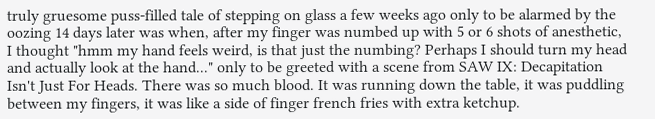truly gruesome puss-filled tale of stepping on glass a few weeks ago only to be alarmed by the oozing 14 days later was when, after my finger was numbed up with 5 or 6 shots of anesthetic, I thought "hmm my hand feels weird, is that just the numbing? Perhaps I should turn my head and actually look at the hand..." only to be greeted with a scene from SAW IX: Decapitation Isn't Just For Heads. There was so much blood. It was running down the table, it was puddling between my fingers, it was like a side of finger french fries with extra ketchup.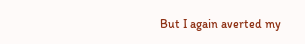But I again averted my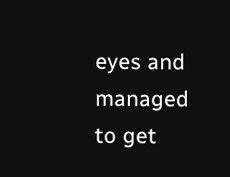eyes and managed to get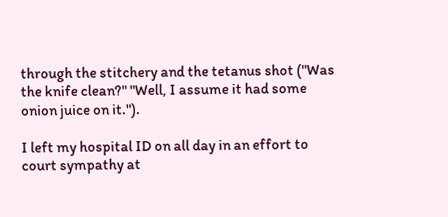through the stitchery and the tetanus shot ("Was the knife clean?" "Well, I assume it had some onion juice on it.").

I left my hospital ID on all day in an effort to court sympathy at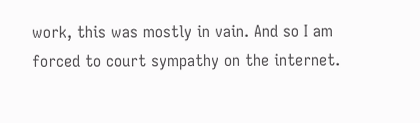work, this was mostly in vain. And so I am forced to court sympathy on the internet.